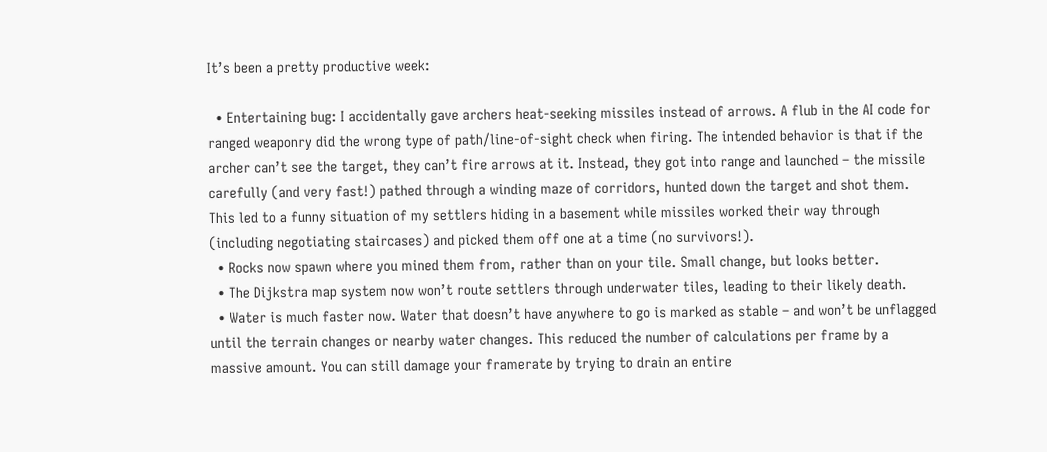It’s been a pretty productive week:

  • Entertaining bug: I accidentally gave archers heat-seeking missiles instead of arrows. A flub in the AI code for ranged weaponry did the wrong type of path/line-of-sight check when firing. The intended behavior is that if the archer can’t see the target, they can’t fire arrows at it. Instead, they got into range and launched – the missile carefully (and very fast!) pathed through a winding maze of corridors, hunted down the target and shot them. This led to a funny situation of my settlers hiding in a basement while missiles worked their way through (including negotiating staircases) and picked them off one at a time (no survivors!).
  • Rocks now spawn where you mined them from, rather than on your tile. Small change, but looks better.
  • The Dijkstra map system now won’t route settlers through underwater tiles, leading to their likely death.
  • Water is much faster now. Water that doesn’t have anywhere to go is marked as stable – and won’t be unflagged until the terrain changes or nearby water changes. This reduced the number of calculations per frame by a massive amount. You can still damage your framerate by trying to drain an entire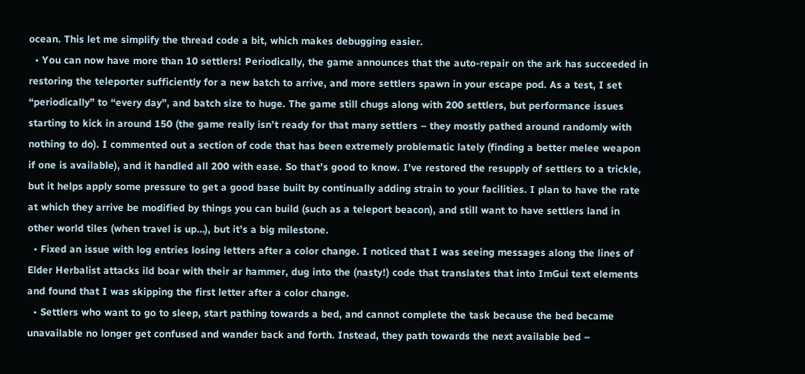ocean. This let me simplify the thread code a bit, which makes debugging easier.
  • You can now have more than 10 settlers! Periodically, the game announces that the auto-repair on the ark has succeeded in restoring the teleporter sufficiently for a new batch to arrive, and more settlers spawn in your escape pod. As a test, I set “periodically” to “every day”, and batch size to huge. The game still chugs along with 200 settlers, but performance issues starting to kick in around 150 (the game really isn’t ready for that many settlers – they mostly pathed around randomly with nothing to do). I commented out a section of code that has been extremely problematic lately (finding a better melee weapon if one is available), and it handled all 200 with ease. So that’s good to know. I’ve restored the resupply of settlers to a trickle, but it helps apply some pressure to get a good base built by continually adding strain to your facilities. I plan to have the rate at which they arrive be modified by things you can build (such as a teleport beacon), and still want to have settlers land in other world tiles (when travel is up…), but it’s a big milestone.
  • Fixed an issue with log entries losing letters after a color change. I noticed that I was seeing messages along the lines of Elder Herbalist attacks ild boar with their ar hammer, dug into the (nasty!) code that translates that into ImGui text elements and found that I was skipping the first letter after a color change.
  • Settlers who want to go to sleep, start pathing towards a bed, and cannot complete the task because the bed became unavailable no longer get confused and wander back and forth. Instead, they path towards the next available bed –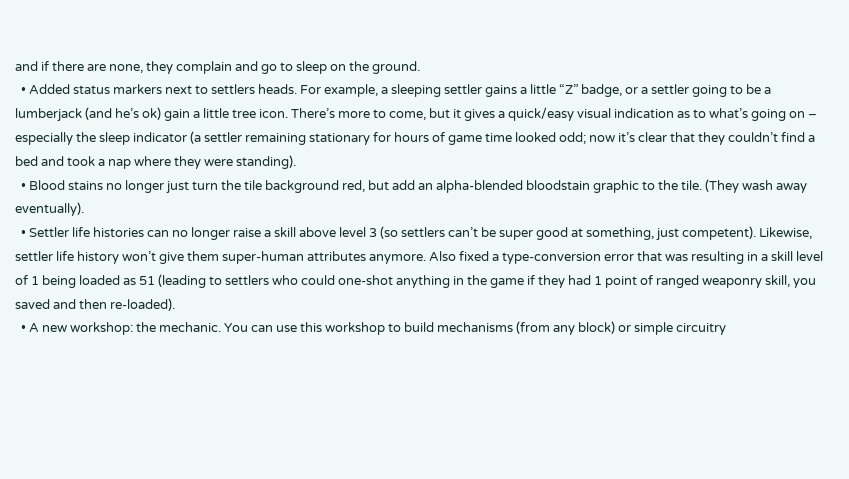and if there are none, they complain and go to sleep on the ground.
  • Added status markers next to settlers heads. For example, a sleeping settler gains a little “Z” badge, or a settler going to be a lumberjack (and he’s ok) gain a little tree icon. There’s more to come, but it gives a quick/easy visual indication as to what’s going on – especially the sleep indicator (a settler remaining stationary for hours of game time looked odd; now it’s clear that they couldn’t find a bed and took a nap where they were standing).
  • Blood stains no longer just turn the tile background red, but add an alpha-blended bloodstain graphic to the tile. (They wash away eventually).
  • Settler life histories can no longer raise a skill above level 3 (so settlers can’t be super good at something, just competent). Likewise, settler life history won’t give them super-human attributes anymore. Also fixed a type-conversion error that was resulting in a skill level of 1 being loaded as 51 (leading to settlers who could one-shot anything in the game if they had 1 point of ranged weaponry skill, you saved and then re-loaded).
  • A new workshop: the mechanic. You can use this workshop to build mechanisms (from any block) or simple circuitry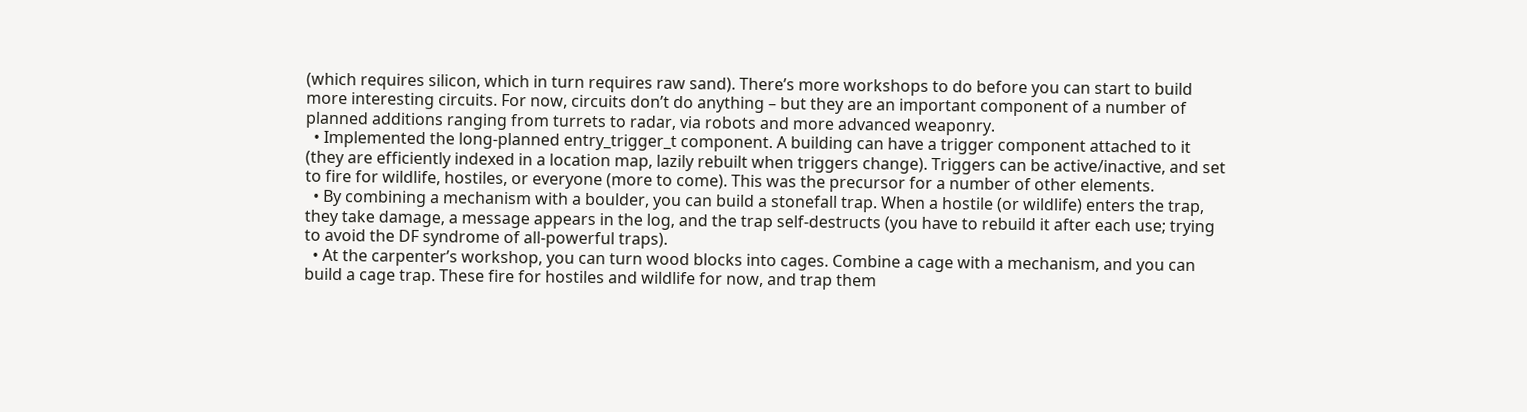(which requires silicon, which in turn requires raw sand). There’s more workshops to do before you can start to build more interesting circuits. For now, circuits don’t do anything – but they are an important component of a number of planned additions ranging from turrets to radar, via robots and more advanced weaponry.
  • Implemented the long-planned entry_trigger_t component. A building can have a trigger component attached to it (they are efficiently indexed in a location map, lazily rebuilt when triggers change). Triggers can be active/inactive, and set to fire for wildlife, hostiles, or everyone (more to come). This was the precursor for a number of other elements.
  • By combining a mechanism with a boulder, you can build a stonefall trap. When a hostile (or wildlife) enters the trap, they take damage, a message appears in the log, and the trap self-destructs (you have to rebuild it after each use; trying to avoid the DF syndrome of all-powerful traps).
  • At the carpenter’s workshop, you can turn wood blocks into cages. Combine a cage with a mechanism, and you can build a cage trap. These fire for hostiles and wildlife for now, and trap them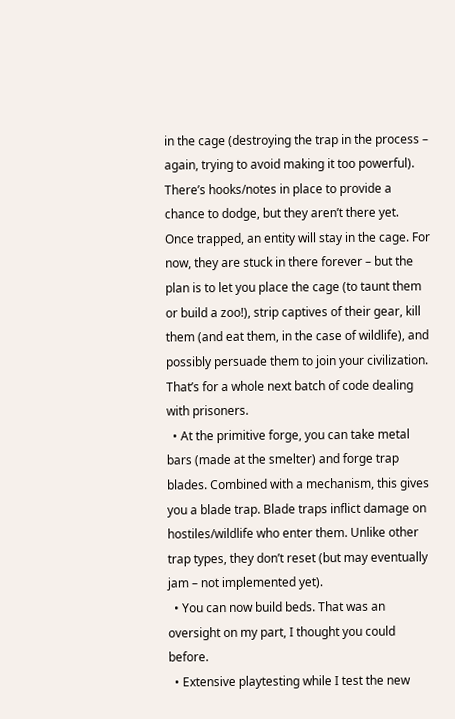in the cage (destroying the trap in the process – again, trying to avoid making it too powerful). There’s hooks/notes in place to provide a chance to dodge, but they aren’t there yet. Once trapped, an entity will stay in the cage. For now, they are stuck in there forever – but the plan is to let you place the cage (to taunt them or build a zoo!), strip captives of their gear, kill them (and eat them, in the case of wildlife), and possibly persuade them to join your civilization. That’s for a whole next batch of code dealing with prisoners.
  • At the primitive forge, you can take metal bars (made at the smelter) and forge trap blades. Combined with a mechanism, this gives you a blade trap. Blade traps inflict damage on hostiles/wildlife who enter them. Unlike other trap types, they don’t reset (but may eventually jam – not implemented yet).
  • You can now build beds. That was an oversight on my part, I thought you could before.
  • Extensive playtesting while I test the new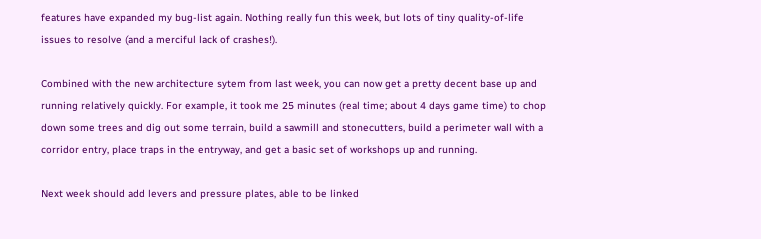features have expanded my bug-list again. Nothing really fun this week, but lots of tiny quality-of-life issues to resolve (and a merciful lack of crashes!).

Combined with the new architecture sytem from last week, you can now get a pretty decent base up and running relatively quickly. For example, it took me 25 minutes (real time; about 4 days game time) to chop down some trees and dig out some terrain, build a sawmill and stonecutters, build a perimeter wall with a corridor entry, place traps in the entryway, and get a basic set of workshops up and running.

Next week should add levers and pressure plates, able to be linked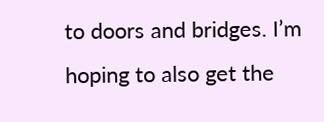to doors and bridges. I’m hoping to also get the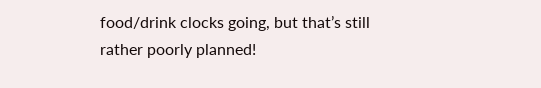food/drink clocks going, but that’s still rather poorly planned!